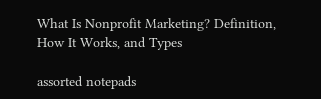What Is Nonprofit Marketing? Definition, How It Works, and Types

assorted notepads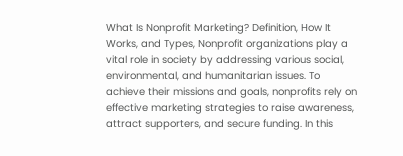What Is Nonprofit Marketing? Definition, How It Works, and Types, Nonprofit organizations play a vital role in society by addressing various social, environmental, and humanitarian issues. To achieve their missions and goals, nonprofits rely on effective marketing strategies to raise awareness, attract supporters, and secure funding. In this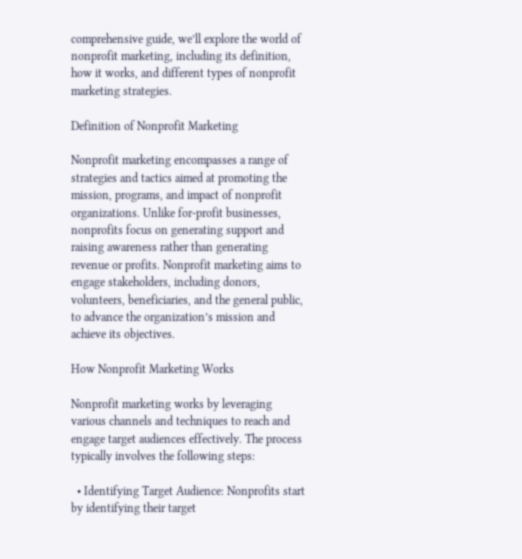comprehensive guide, we’ll explore the world of nonprofit marketing, including its definition, how it works, and different types of nonprofit marketing strategies.

Definition of Nonprofit Marketing

Nonprofit marketing encompasses a range of strategies and tactics aimed at promoting the mission, programs, and impact of nonprofit organizations. Unlike for-profit businesses, nonprofits focus on generating support and raising awareness rather than generating revenue or profits. Nonprofit marketing aims to engage stakeholders, including donors, volunteers, beneficiaries, and the general public, to advance the organization’s mission and achieve its objectives.

How Nonprofit Marketing Works

Nonprofit marketing works by leveraging various channels and techniques to reach and engage target audiences effectively. The process typically involves the following steps:

  • Identifying Target Audience: Nonprofits start by identifying their target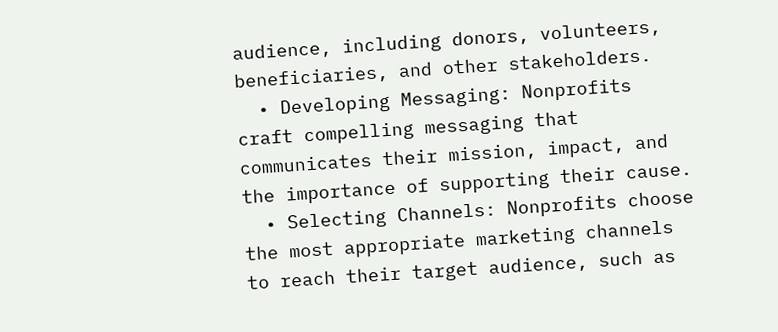audience, including donors, volunteers, beneficiaries, and other stakeholders.
  • Developing Messaging: Nonprofits craft compelling messaging that communicates their mission, impact, and the importance of supporting their cause.
  • Selecting Channels: Nonprofits choose the most appropriate marketing channels to reach their target audience, such as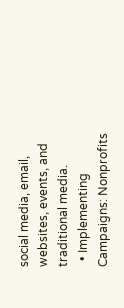social media, email, websites, events, and traditional media.
  • Implementing Campaigns: Nonprofits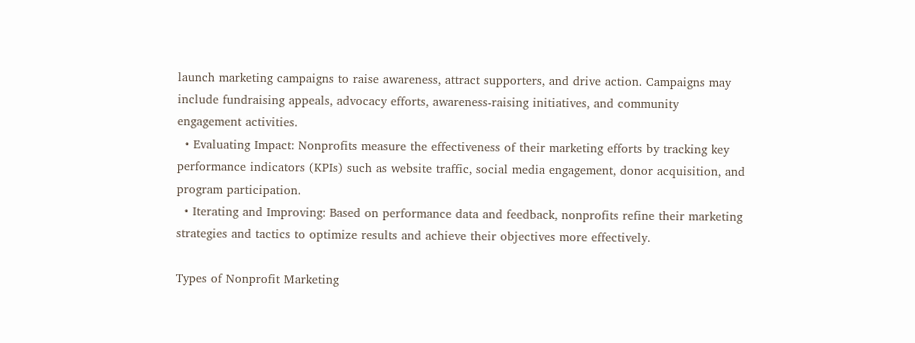launch marketing campaigns to raise awareness, attract supporters, and drive action. Campaigns may include fundraising appeals, advocacy efforts, awareness-raising initiatives, and community engagement activities.
  • Evaluating Impact: Nonprofits measure the effectiveness of their marketing efforts by tracking key performance indicators (KPIs) such as website traffic, social media engagement, donor acquisition, and program participation.
  • Iterating and Improving: Based on performance data and feedback, nonprofits refine their marketing strategies and tactics to optimize results and achieve their objectives more effectively.

Types of Nonprofit Marketing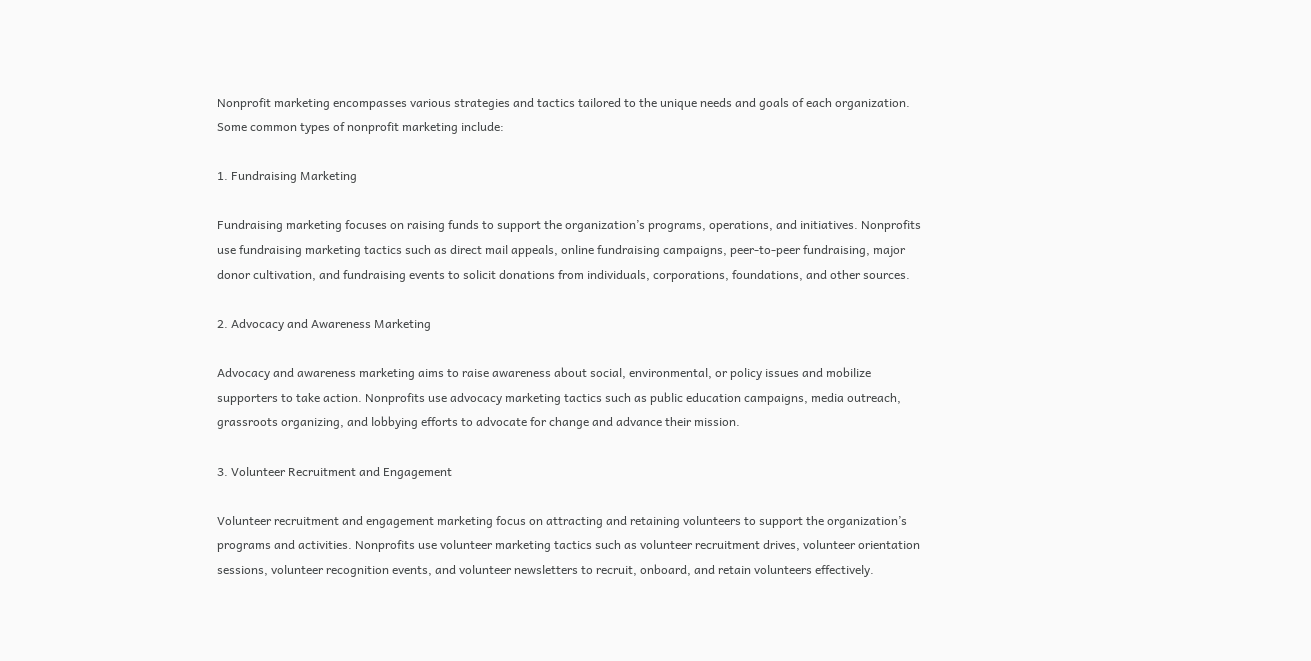Nonprofit marketing encompasses various strategies and tactics tailored to the unique needs and goals of each organization. Some common types of nonprofit marketing include:

1. Fundraising Marketing

Fundraising marketing focuses on raising funds to support the organization’s programs, operations, and initiatives. Nonprofits use fundraising marketing tactics such as direct mail appeals, online fundraising campaigns, peer-to-peer fundraising, major donor cultivation, and fundraising events to solicit donations from individuals, corporations, foundations, and other sources.

2. Advocacy and Awareness Marketing

Advocacy and awareness marketing aims to raise awareness about social, environmental, or policy issues and mobilize supporters to take action. Nonprofits use advocacy marketing tactics such as public education campaigns, media outreach, grassroots organizing, and lobbying efforts to advocate for change and advance their mission.

3. Volunteer Recruitment and Engagement

Volunteer recruitment and engagement marketing focus on attracting and retaining volunteers to support the organization’s programs and activities. Nonprofits use volunteer marketing tactics such as volunteer recruitment drives, volunteer orientation sessions, volunteer recognition events, and volunteer newsletters to recruit, onboard, and retain volunteers effectively.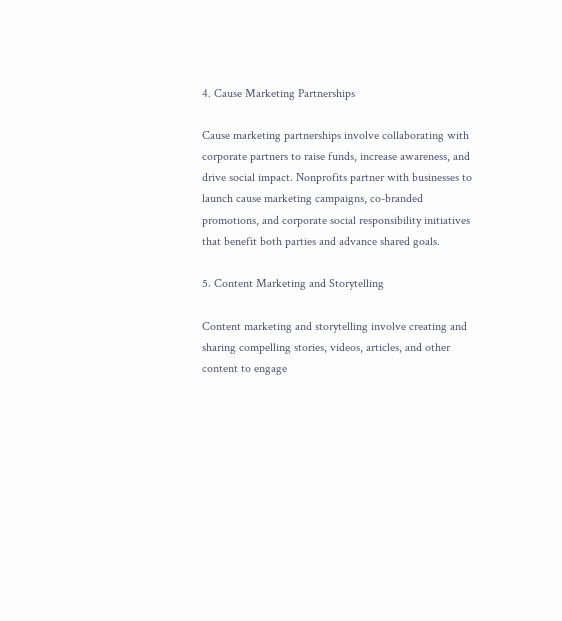4. Cause Marketing Partnerships

Cause marketing partnerships involve collaborating with corporate partners to raise funds, increase awareness, and drive social impact. Nonprofits partner with businesses to launch cause marketing campaigns, co-branded promotions, and corporate social responsibility initiatives that benefit both parties and advance shared goals.

5. Content Marketing and Storytelling

Content marketing and storytelling involve creating and sharing compelling stories, videos, articles, and other content to engage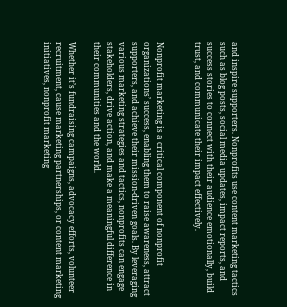and inspire supporters. Nonprofits use content marketing tactics such as blog posts, social media updates, impact reports, and success stories to connect with their audience emotionally, build trust, and communicate their impact effectively.


Nonprofit marketing is a critical component of nonprofit organizations’ success, enabling them to raise awareness, attract supporters, and achieve their mission-driven goals. By leveraging various marketing strategies and tactics, nonprofits can engage stakeholders, drive action, and make a meaningful difference in their communities and the world.

Whether it’s fundraising campaigns, advocacy efforts, volunteer recruitment, cause marketing partnerships, or content marketing initiatives, nonprofit marketing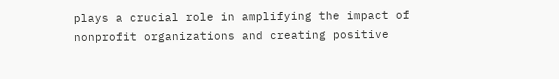plays a crucial role in amplifying the impact of nonprofit organizations and creating positive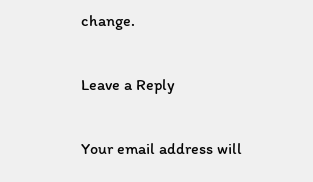change.

Leave a Reply

Your email address will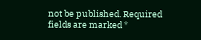not be published. Required fields are marked *